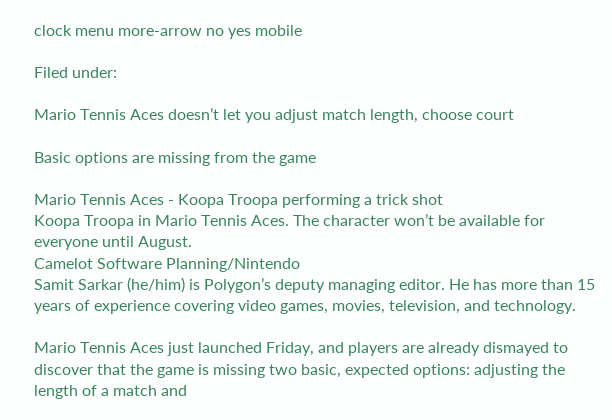clock menu more-arrow no yes mobile

Filed under:

Mario Tennis Aces doesn’t let you adjust match length, choose court

Basic options are missing from the game

Mario Tennis Aces - Koopa Troopa performing a trick shot
Koopa Troopa in Mario Tennis Aces. The character won’t be available for everyone until August.
Camelot Software Planning/Nintendo
Samit Sarkar (he/him) is Polygon’s deputy managing editor. He has more than 15 years of experience covering video games, movies, television, and technology.

Mario Tennis Aces just launched Friday, and players are already dismayed to discover that the game is missing two basic, expected options: adjusting the length of a match and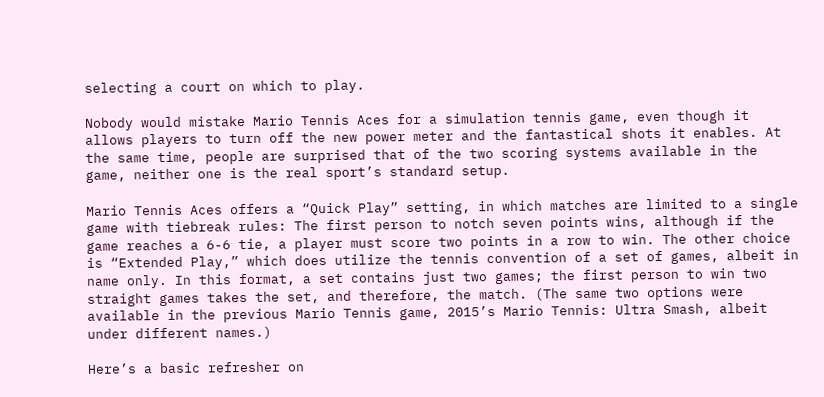selecting a court on which to play.

Nobody would mistake Mario Tennis Aces for a simulation tennis game, even though it allows players to turn off the new power meter and the fantastical shots it enables. At the same time, people are surprised that of the two scoring systems available in the game, neither one is the real sport’s standard setup.

Mario Tennis Aces offers a “Quick Play” setting, in which matches are limited to a single game with tiebreak rules: The first person to notch seven points wins, although if the game reaches a 6-6 tie, a player must score two points in a row to win. The other choice is “Extended Play,” which does utilize the tennis convention of a set of games, albeit in name only. In this format, a set contains just two games; the first person to win two straight games takes the set, and therefore, the match. (The same two options were available in the previous Mario Tennis game, 2015’s Mario Tennis: Ultra Smash, albeit under different names.)

Here’s a basic refresher on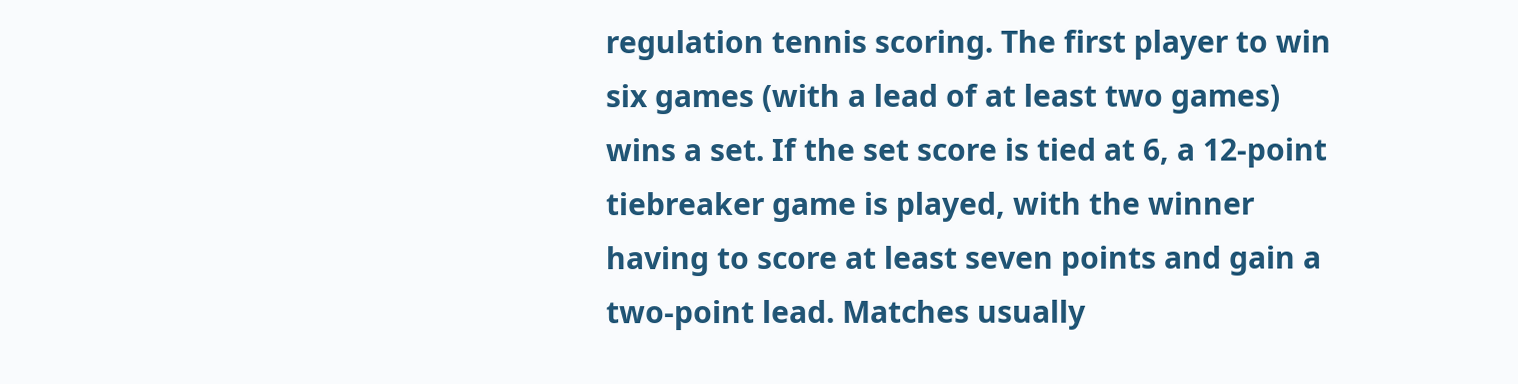regulation tennis scoring. The first player to win six games (with a lead of at least two games) wins a set. If the set score is tied at 6, a 12-point tiebreaker game is played, with the winner having to score at least seven points and gain a two-point lead. Matches usually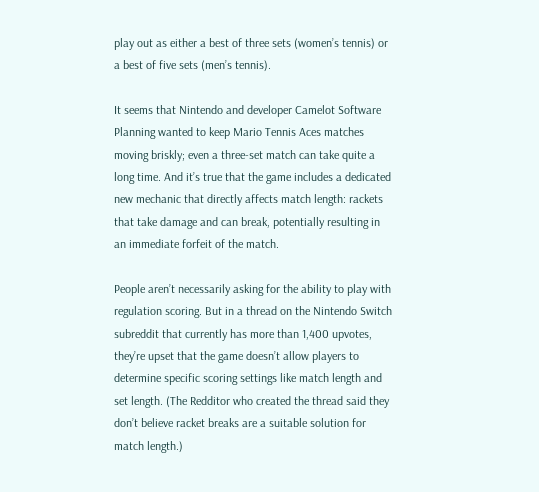play out as either a best of three sets (women’s tennis) or a best of five sets (men’s tennis).

It seems that Nintendo and developer Camelot Software Planning wanted to keep Mario Tennis Aces matches moving briskly; even a three-set match can take quite a long time. And it’s true that the game includes a dedicated new mechanic that directly affects match length: rackets that take damage and can break, potentially resulting in an immediate forfeit of the match.

People aren’t necessarily asking for the ability to play with regulation scoring. But in a thread on the Nintendo Switch subreddit that currently has more than 1,400 upvotes, they’re upset that the game doesn’t allow players to determine specific scoring settings like match length and set length. (The Redditor who created the thread said they don’t believe racket breaks are a suitable solution for match length.)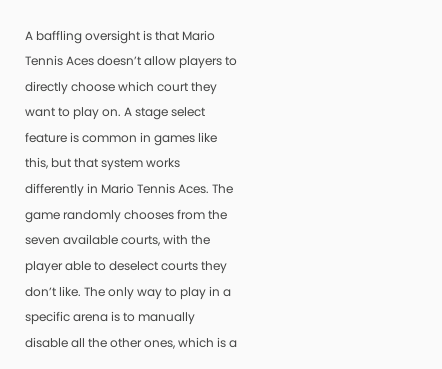A baffling oversight is that Mario Tennis Aces doesn’t allow players to directly choose which court they want to play on. A stage select feature is common in games like this, but that system works differently in Mario Tennis Aces. The game randomly chooses from the seven available courts, with the player able to deselect courts they don’t like. The only way to play in a specific arena is to manually disable all the other ones, which is a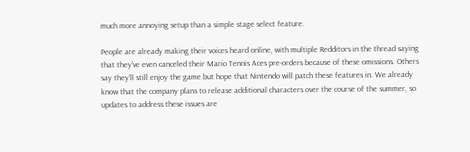much more annoying setup than a simple stage select feature.

People are already making their voices heard online, with multiple Redditors in the thread saying that they’ve even canceled their Mario Tennis Aces pre-orders because of these omissions. Others say they’ll still enjoy the game but hope that Nintendo will patch these features in. We already know that the company plans to release additional characters over the course of the summer, so updates to address these issues are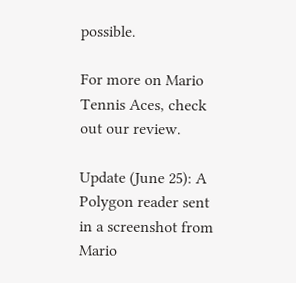possible.

For more on Mario Tennis Aces, check out our review.

Update (June 25): A Polygon reader sent in a screenshot from Mario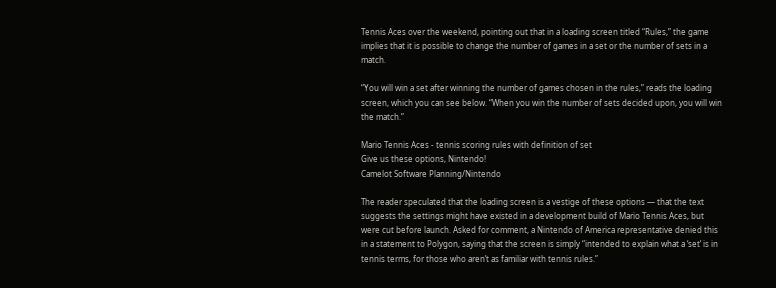Tennis Aces over the weekend, pointing out that in a loading screen titled “Rules,” the game implies that it is possible to change the number of games in a set or the number of sets in a match.

“You will win a set after winning the number of games chosen in the rules,” reads the loading screen, which you can see below. “When you win the number of sets decided upon, you will win the match.”

Mario Tennis Aces - tennis scoring rules with definition of set
Give us these options, Nintendo!
Camelot Software Planning/Nintendo

The reader speculated that the loading screen is a vestige of these options — that the text suggests the settings might have existed in a development build of Mario Tennis Aces, but were cut before launch. Asked for comment, a Nintendo of America representative denied this in a statement to Polygon, saying that the screen is simply “intended to explain what a ‘set’ is in tennis terms, for those who aren’t as familiar with tennis rules.”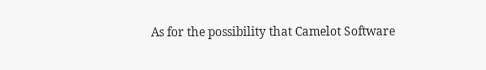As for the possibility that Camelot Software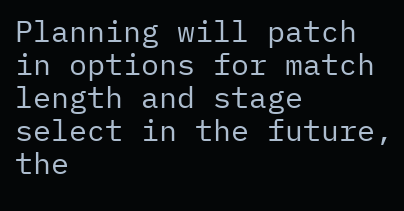Planning will patch in options for match length and stage select in the future, the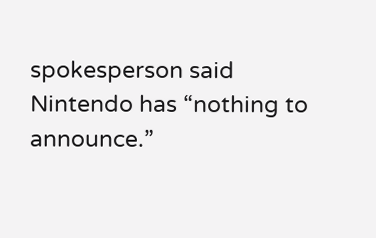spokesperson said Nintendo has “nothing to announce.”